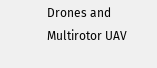Drones and Multirotor UAV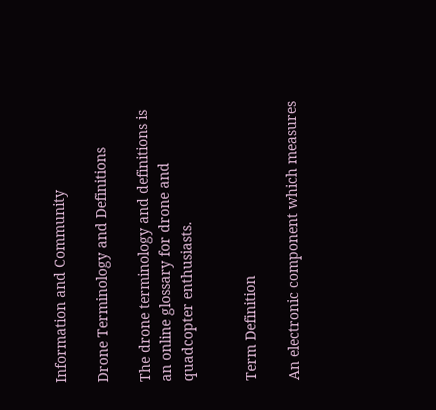Information and Community

Drone Terminology and Definitions

The drone terminology and definitions is an online glossary for drone and quadcopter enthusiasts.


Term Definition

An electronic component which measures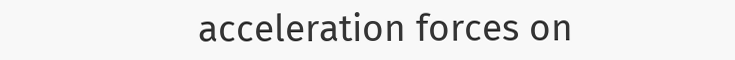acceleration forces on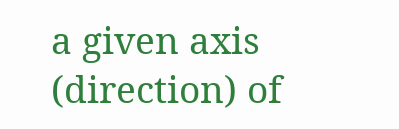a given axis (direction) of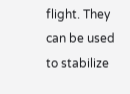flight. They can be used to stabilize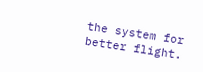the system for better flight.